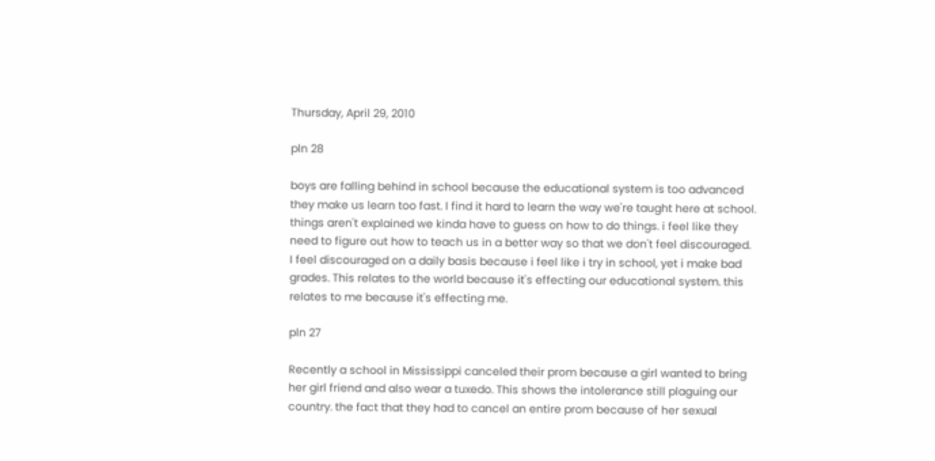Thursday, April 29, 2010

pln 28

boys are falling behind in school because the educational system is too advanced they make us learn too fast. I find it hard to learn the way we're taught here at school. things aren't explained we kinda have to guess on how to do things. i feel like they need to figure out how to teach us in a better way so that we don't feel discouraged. I feel discouraged on a daily basis because i feel like i try in school, yet i make bad grades. This relates to the world because it's effecting our educational system. this relates to me because it's effecting me.

pln 27

Recently a school in Mississippi canceled their prom because a girl wanted to bring her girl friend and also wear a tuxedo. This shows the intolerance still plaguing our country. the fact that they had to cancel an entire prom because of her sexual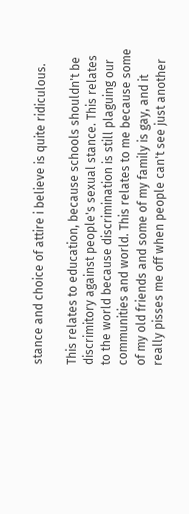stance and choice of attire i believe is quite ridiculous.

This relates to education, because schools shouldn't be discrimitory against people's sexual stance. This relates to the world because discrimination is still plaguing our communities and world. This relates to me because some of my old friends and some of my family is gay, and it really pisses me off when people can't see just another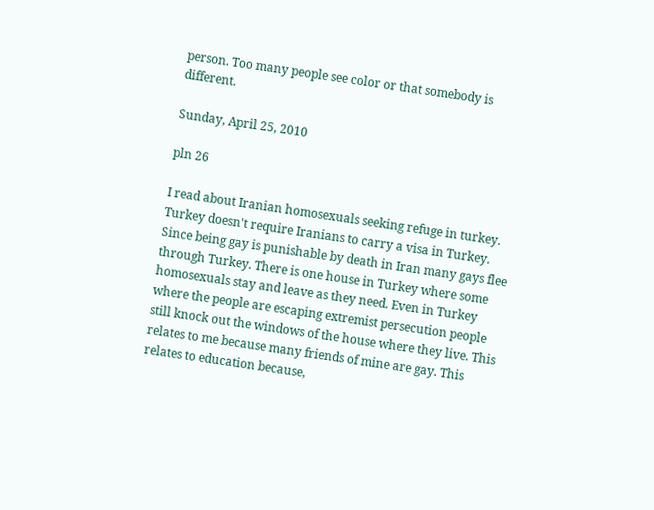person. Too many people see color or that somebody is different.

Sunday, April 25, 2010

pln 26

I read about Iranian homosexuals seeking refuge in turkey. Turkey doesn't require Iranians to carry a visa in Turkey. Since being gay is punishable by death in Iran many gays flee through Turkey. There is one house in Turkey where some homosexuals stay and leave as they need. Even in Turkey where the people are escaping extremist persecution people still knock out the windows of the house where they live. This relates to me because many friends of mine are gay. This relates to education because,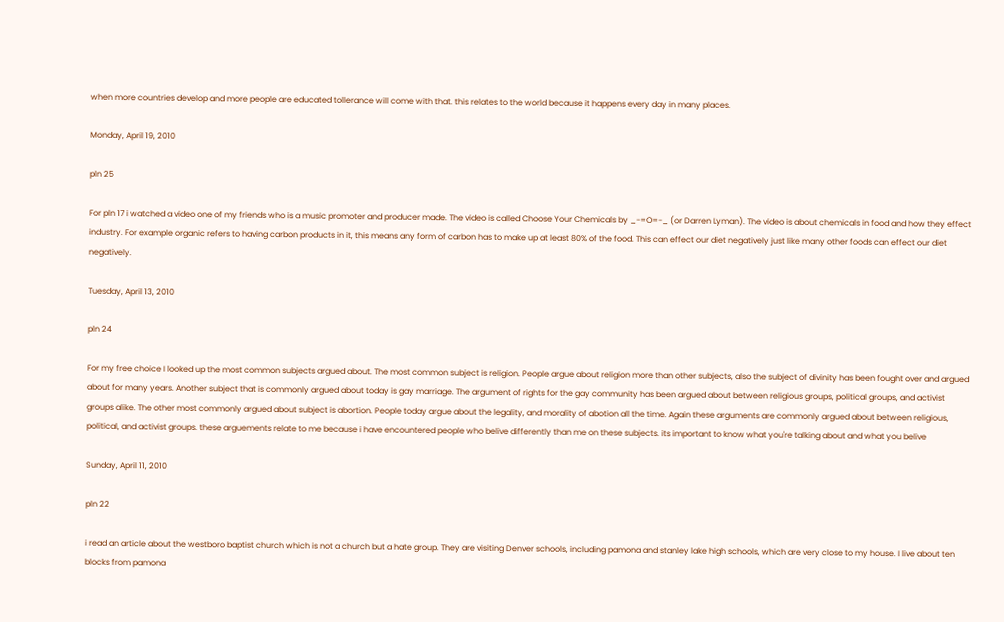when more countries develop and more people are educated tollerance will come with that. this relates to the world because it happens every day in many places.

Monday, April 19, 2010

pln 25

For pln 17 i watched a video one of my friends who is a music promoter and producer made. The video is called Choose Your Chemicals by _-=O=-_ (or Darren Lyman). The video is about chemicals in food and how they effect industry. For example organic refers to having carbon products in it, this means any form of carbon has to make up at least 80% of the food. This can effect our diet negatively just like many other foods can effect our diet negatively.

Tuesday, April 13, 2010

pln 24

For my free choice I looked up the most common subjects argued about. The most common subject is religion. People argue about religion more than other subjects, also the subject of divinity has been fought over and argued about for many years. Another subject that is commonly argued about today is gay marriage. The argument of rights for the gay community has been argued about between religious groups, political groups, and activist groups alike. The other most commonly argued about subject is abortion. People today argue about the legality, and morality of abotion all the time. Again these arguments are commonly argued about between religious, political, and activist groups. these arguements relate to me because i have encountered people who belive differently than me on these subjects. its important to know what you're talking about and what you belive

Sunday, April 11, 2010

pln 22

i read an article about the westboro baptist church which is not a church but a hate group. They are visiting Denver schools, including pamona and stanley lake high schools, which are very close to my house. I live about ten blocks from pamona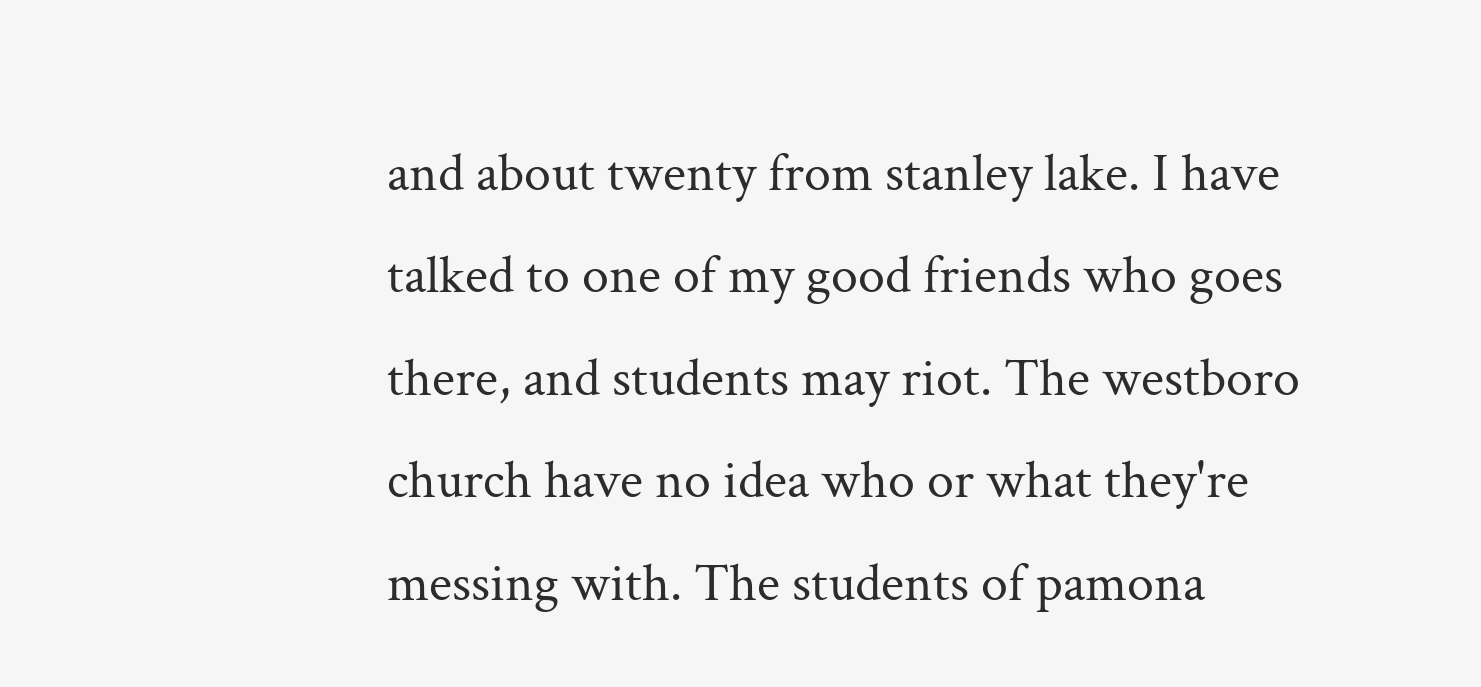and about twenty from stanley lake. I have talked to one of my good friends who goes there, and students may riot. The westboro church have no idea who or what they're messing with. The students of pamona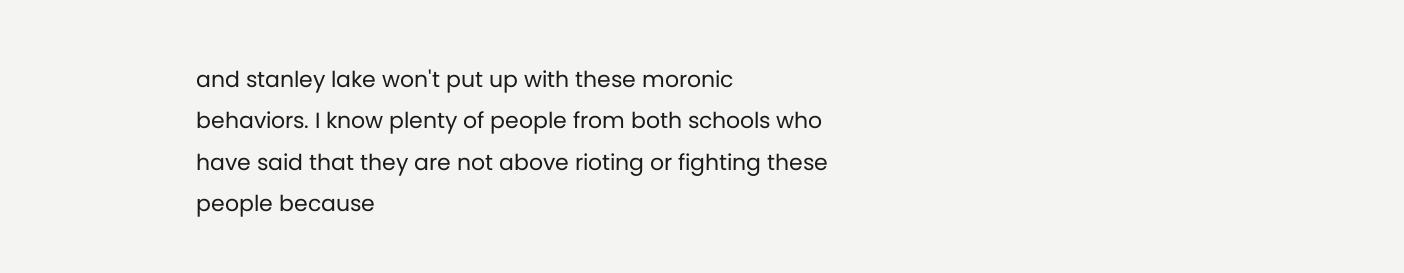and stanley lake won't put up with these moronic behaviors. I know plenty of people from both schools who have said that they are not above rioting or fighting these people because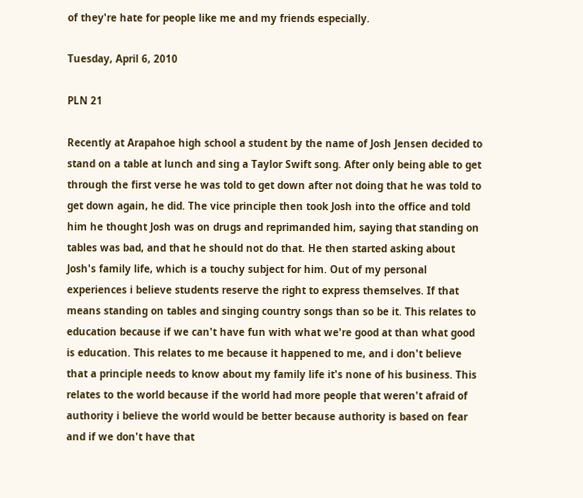of they're hate for people like me and my friends especially.

Tuesday, April 6, 2010

PLN 21

Recently at Arapahoe high school a student by the name of Josh Jensen decided to stand on a table at lunch and sing a Taylor Swift song. After only being able to get through the first verse he was told to get down after not doing that he was told to get down again, he did. The vice principle then took Josh into the office and told him he thought Josh was on drugs and reprimanded him, saying that standing on tables was bad, and that he should not do that. He then started asking about Josh's family life, which is a touchy subject for him. Out of my personal experiences i believe students reserve the right to express themselves. If that means standing on tables and singing country songs than so be it. This relates to education because if we can't have fun with what we're good at than what good is education. This relates to me because it happened to me, and i don't believe that a principle needs to know about my family life it's none of his business. This relates to the world because if the world had more people that weren't afraid of authority i believe the world would be better because authority is based on fear and if we don't have that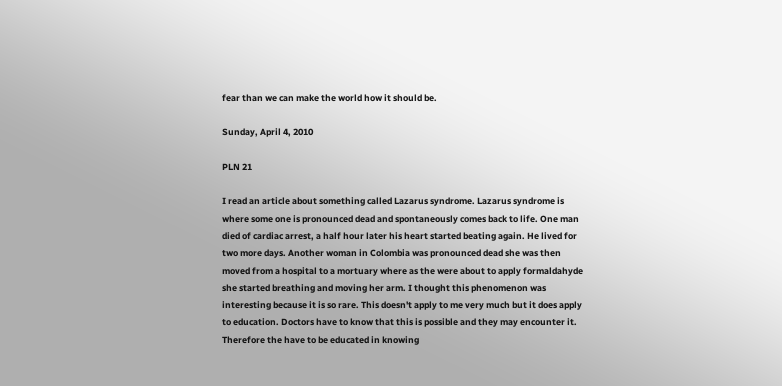fear than we can make the world how it should be.

Sunday, April 4, 2010

PLN 21

I read an article about something called Lazarus syndrome. Lazarus syndrome is where some one is pronounced dead and spontaneously comes back to life. One man died of cardiac arrest, a half hour later his heart started beating again. He lived for two more days. Another woman in Colombia was pronounced dead she was then moved from a hospital to a mortuary where as the were about to apply formaldahyde she started breathing and moving her arm. I thought this phenomenon was interesting because it is so rare. This doesn't apply to me very much but it does apply to education. Doctors have to know that this is possible and they may encounter it. Therefore the have to be educated in knowing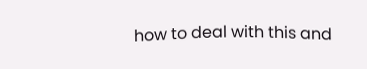how to deal with this and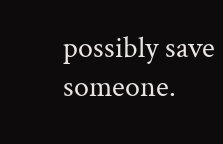possibly save someone.